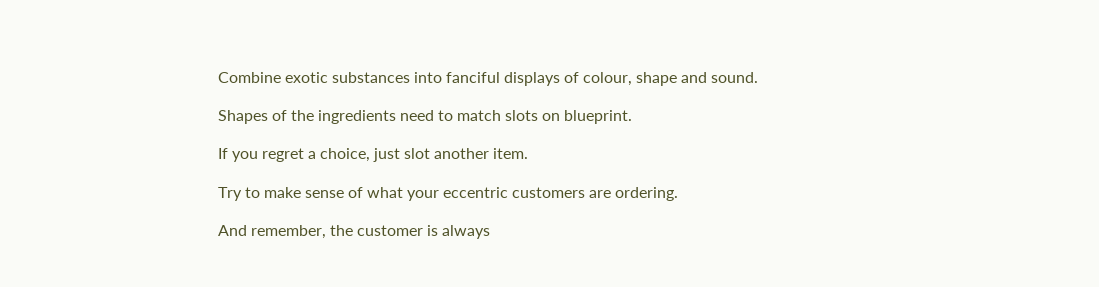Combine exotic substances into fanciful displays of colour, shape and sound.

Shapes of the ingredients need to match slots on blueprint.

If you regret a choice, just slot another item.

Try to make sense of what your eccentric customers are ordering.

And remember, the customer is always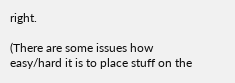right.

(There are some issues how easy/hard it is to place stuff on the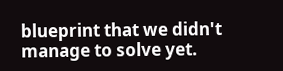blueprint that we didn't manage to solve yet.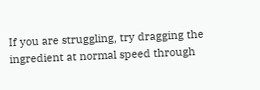If you are struggling, try dragging the ingredient at normal speed through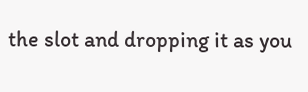the slot and dropping it as you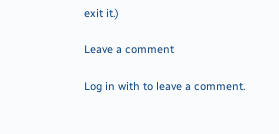exit it.)

Leave a comment

Log in with to leave a comment.